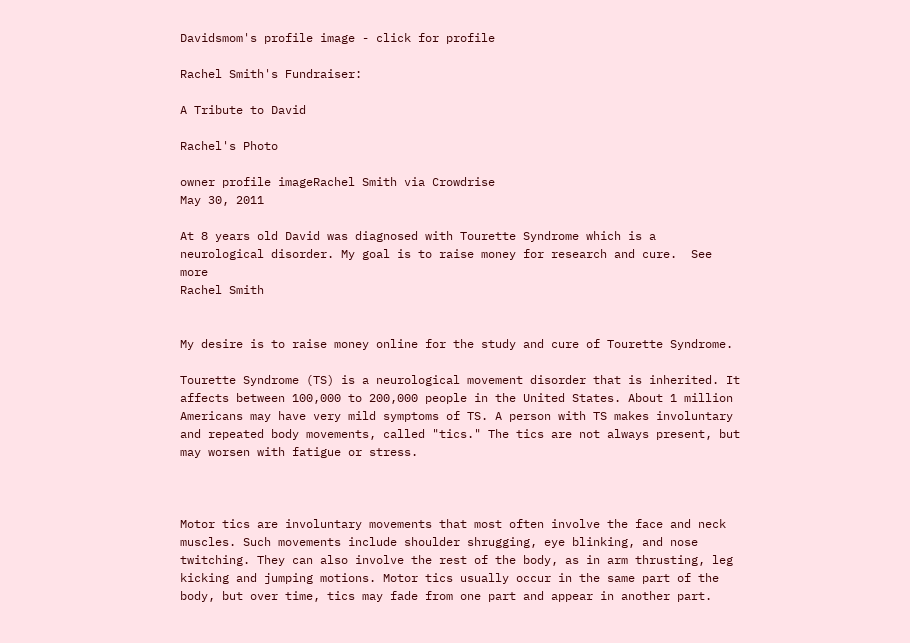Davidsmom's profile image - click for profile

Rachel Smith's Fundraiser:

A Tribute to David

Rachel's Photo

owner profile imageRachel Smith via Crowdrise
May 30, 2011

At 8 years old David was diagnosed with Tourette Syndrome which is a neurological disorder. My goal is to raise money for research and cure.  See more
Rachel Smith


My desire is to raise money online for the study and cure of Tourette Syndrome.

Tourette Syndrome (TS) is a neurological movement disorder that is inherited. It affects between 100,000 to 200,000 people in the United States. About 1 million Americans may have very mild symptoms of TS. A person with TS makes involuntary and repeated body movements, called "tics." The tics are not always present, but may worsen with fatigue or stress.



Motor tics are involuntary movements that most often involve the face and neck muscles. Such movements include shoulder shrugging, eye blinking, and nose twitching. They can also involve the rest of the body, as in arm thrusting, leg kicking and jumping motions. Motor tics usually occur in the same part of the body, but over time, tics may fade from one part and appear in another part.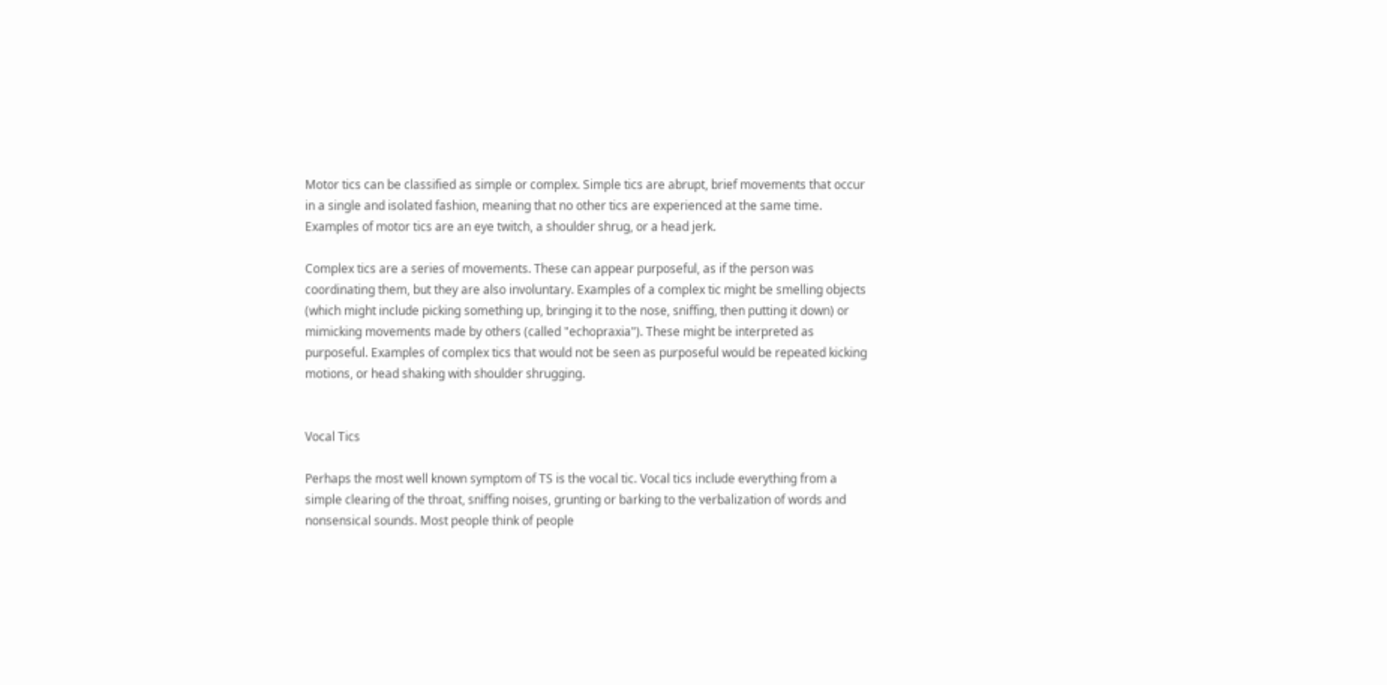Motor tics can be classified as simple or complex. Simple tics are abrupt, brief movements that occur in a single and isolated fashion, meaning that no other tics are experienced at the same time. Examples of motor tics are an eye twitch, a shoulder shrug, or a head jerk.

Complex tics are a series of movements. These can appear purposeful, as if the person was coordinating them, but they are also involuntary. Examples of a complex tic might be smelling objects (which might include picking something up, bringing it to the nose, sniffing, then putting it down) or mimicking movements made by others (called "echopraxia"). These might be interpreted as purposeful. Examples of complex tics that would not be seen as purposeful would be repeated kicking motions, or head shaking with shoulder shrugging.


Vocal Tics

Perhaps the most well known symptom of TS is the vocal tic. Vocal tics include everything from a simple clearing of the throat, sniffing noises, grunting or barking to the verbalization of words and nonsensical sounds. Most people think of people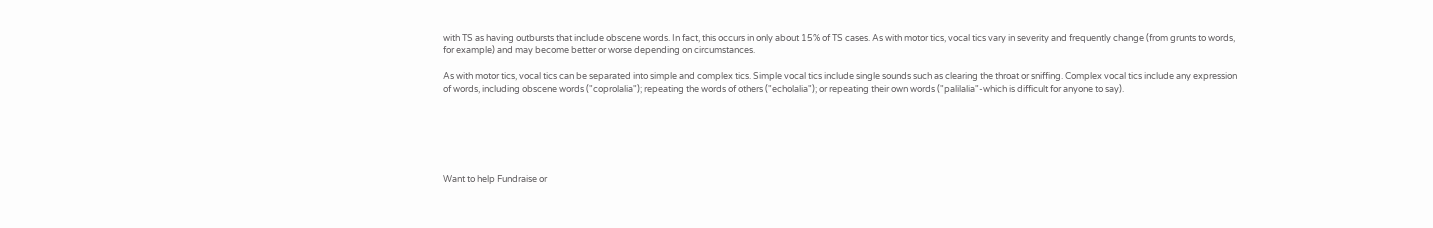with TS as having outbursts that include obscene words. In fact, this occurs in only about 15% of TS cases. As with motor tics, vocal tics vary in severity and frequently change (from grunts to words, for example) and may become better or worse depending on circumstances.

As with motor tics, vocal tics can be separated into simple and complex tics. Simple vocal tics include single sounds such as clearing the throat or sniffing. Complex vocal tics include any expression of words, including obscene words ("coprolalia"); repeating the words of others ("echolalia"); or repeating their own words ("palilalia"-which is difficult for anyone to say).






Want to help Fundraise or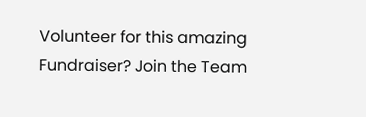Volunteer for this amazing Fundraiser? Join the Team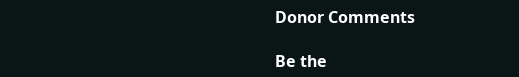Donor Comments

Be the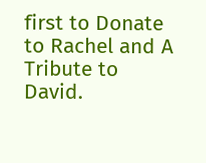first to Donate to Rachel and A Tribute to David.